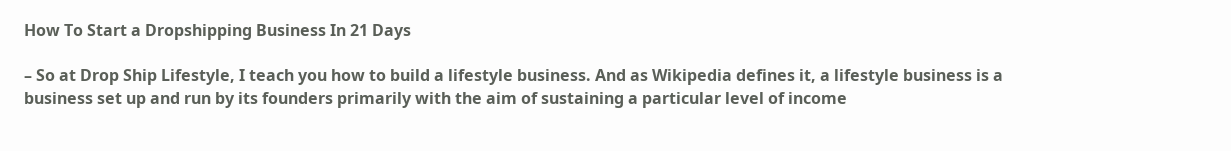How To Start a Dropshipping Business In 21 Days

– So at Drop Ship Lifestyle, I teach you how to build a lifestyle business. And as Wikipedia defines it, a lifestyle business is a business set up and run by its founders primarily with the aim of sustaining a particular level of income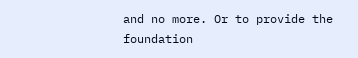and no more. Or to provide the foundation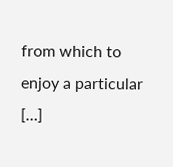from which to enjoy a particular […]